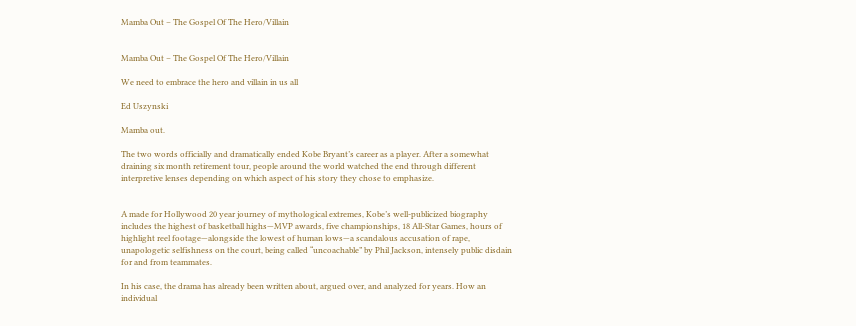Mamba Out – The Gospel Of The Hero/Villain


Mamba Out – The Gospel Of The Hero/Villain

We need to embrace the hero and villain in us all

Ed Uszynski

Mamba out.

The two words officially and dramatically ended Kobe Bryant’s career as a player. After a somewhat draining six month retirement tour, people around the world watched the end through different interpretive lenses depending on which aspect of his story they chose to emphasize.


A made for Hollywood 20 year journey of mythological extremes, Kobe’s well-publicized biography includes the highest of basketball highs—MVP awards, five championships, 18 All-Star Games, hours of highlight reel footage—alongside the lowest of human lows—a scandalous accusation of rape, unapologetic selfishness on the court, being called “uncoachable” by Phil Jackson, intensely public disdain for and from teammates.

In his case, the drama has already been written about, argued over, and analyzed for years. How an individual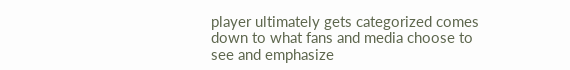player ultimately gets categorized comes down to what fans and media choose to see and emphasize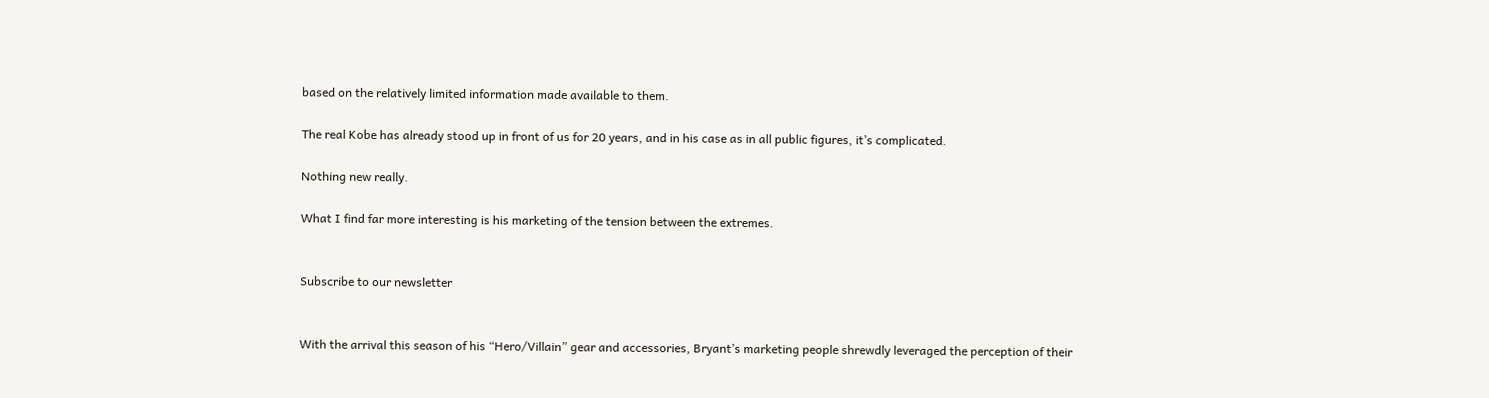based on the relatively limited information made available to them.

The real Kobe has already stood up in front of us for 20 years, and in his case as in all public figures, it’s complicated.

Nothing new really.

What I find far more interesting is his marketing of the tension between the extremes.


Subscribe to our newsletter


With the arrival this season of his “Hero/Villain” gear and accessories, Bryant’s marketing people shrewdly leveraged the perception of their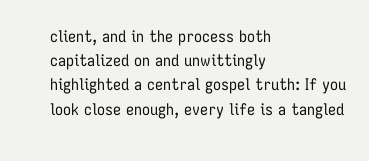client, and in the process both capitalized on and unwittingly highlighted a central gospel truth: If you look close enough, every life is a tangled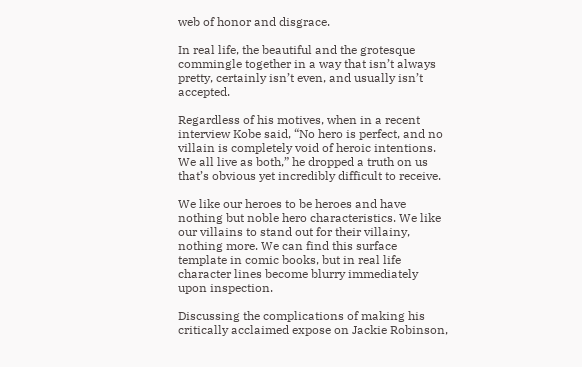web of honor and disgrace.

In real life, the beautiful and the grotesque commingle together in a way that isn’t always pretty, certainly isn’t even, and usually isn’t accepted.

Regardless of his motives, when in a recent interview Kobe said, “No hero is perfect, and no villain is completely void of heroic intentions. We all live as both,” he dropped a truth on us that’s obvious yet incredibly difficult to receive.

We like our heroes to be heroes and have nothing but noble hero characteristics. We like our villains to stand out for their villainy, nothing more. We can find this surface template in comic books, but in real life character lines become blurry immediately upon inspection.

Discussing the complications of making his critically acclaimed expose on Jackie Robinson,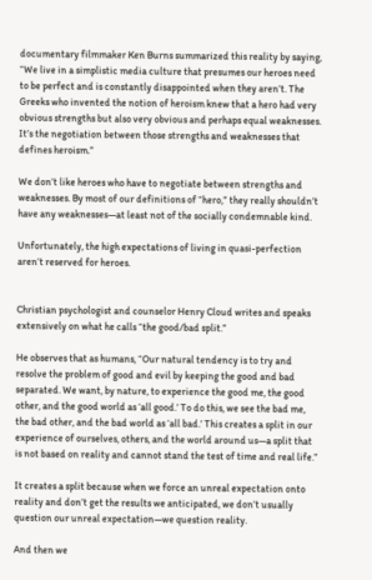documentary filmmaker Ken Burns summarized this reality by saying, “We live in a simplistic media culture that presumes our heroes need to be perfect and is constantly disappointed when they aren’t. The Greeks who invented the notion of heroism knew that a hero had very obvious strengths but also very obvious and perhaps equal weaknesses. It’s the negotiation between those strengths and weaknesses that defines heroism.”

We don’t like heroes who have to negotiate between strengths and weaknesses. By most of our definitions of “hero,” they really shouldn’t have any weaknesses—at least not of the socially condemnable kind.

Unfortunately, the high expectations of living in quasi-perfection aren’t reserved for heroes.


Christian psychologist and counselor Henry Cloud writes and speaks extensively on what he calls “the good/bad split.”

He observes that as humans, “Our natural tendency is to try and resolve the problem of good and evil by keeping the good and bad separated. We want, by nature, to experience the good me, the good other, and the good world as ‘all good.’ To do this, we see the bad me, the bad other, and the bad world as ‘all bad.’ This creates a split in our experience of ourselves, others, and the world around us—a split that is not based on reality and cannot stand the test of time and real life.”

It creates a split because when we force an unreal expectation onto reality and don’t get the results we anticipated, we don’t usually question our unreal expectation—we question reality.

And then we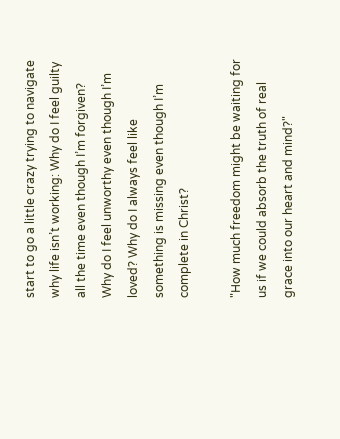start to go a little crazy trying to navigate why life isn’t working: Why do I feel guilty all the time even though I’m forgiven? Why do I feel unworthy even though I’m loved? Why do I always feel like something is missing even though I’m complete in Christ?

"How much freedom might be waiting for us if we could absorb the truth of real grace into our heart and mind?"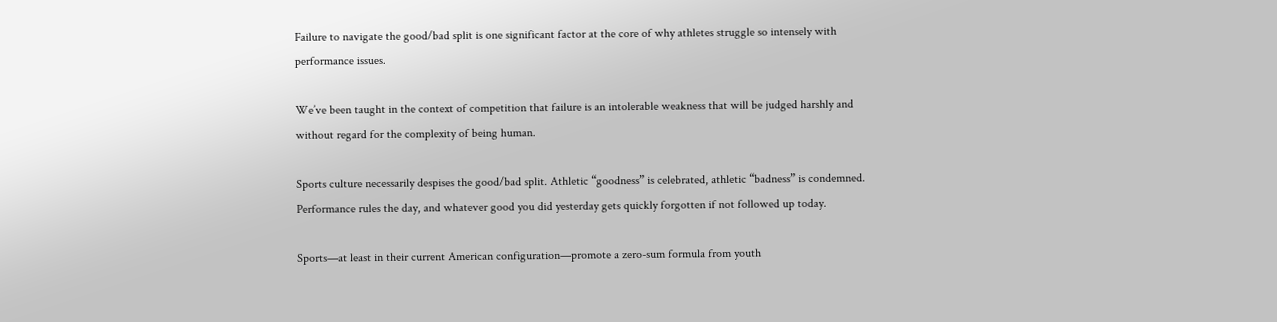Failure to navigate the good/bad split is one significant factor at the core of why athletes struggle so intensely with performance issues.

We’ve been taught in the context of competition that failure is an intolerable weakness that will be judged harshly and without regard for the complexity of being human.

Sports culture necessarily despises the good/bad split. Athletic “goodness” is celebrated, athletic “badness” is condemned. Performance rules the day, and whatever good you did yesterday gets quickly forgotten if not followed up today.

Sports—at least in their current American configuration—promote a zero-sum formula from youth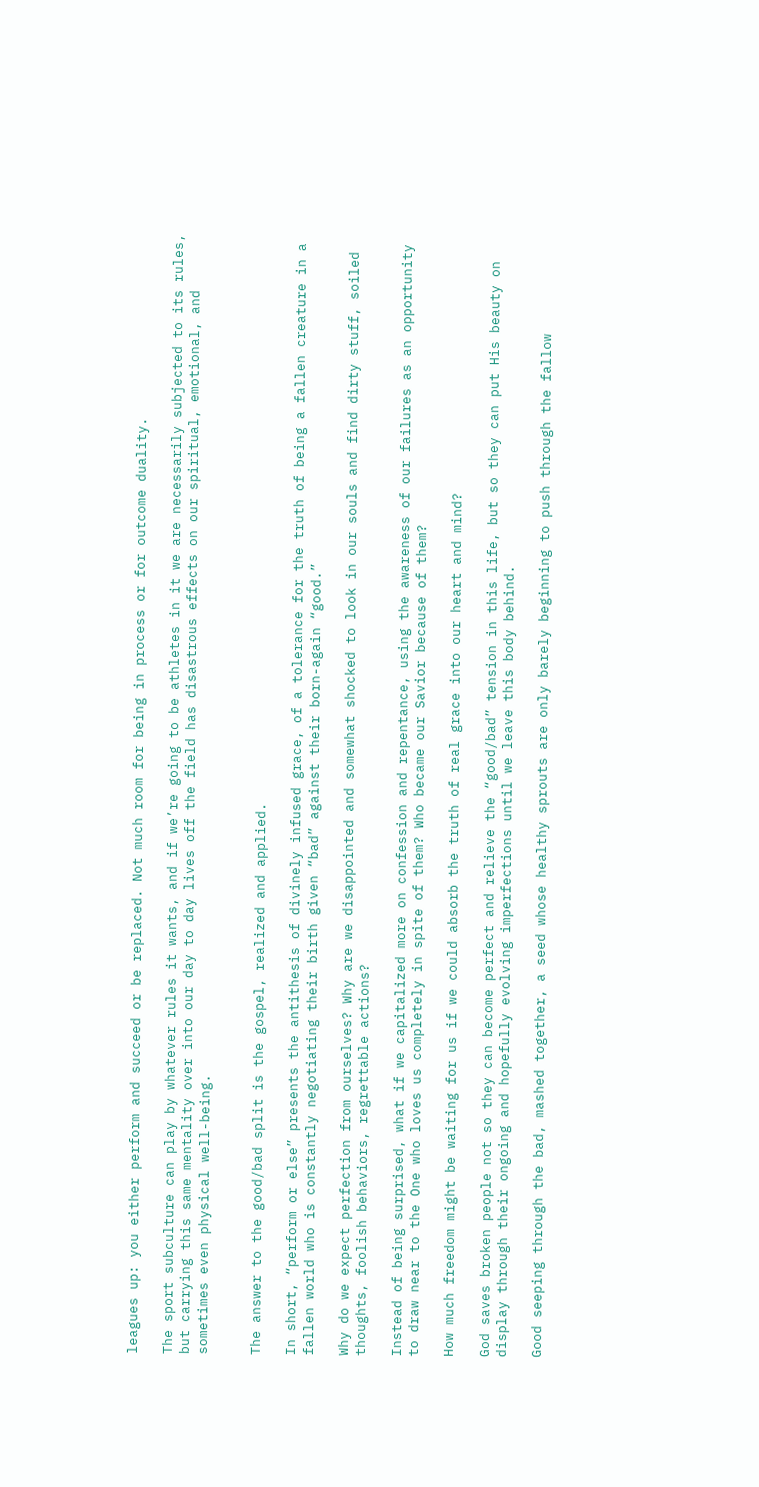leagues up: you either perform and succeed or be replaced. Not much room for being in process or for outcome duality.

The sport subculture can play by whatever rules it wants, and if we’re going to be athletes in it we are necessarily subjected to its rules, but carrying this same mentality over into our day to day lives off the field has disastrous effects on our spiritual, emotional, and sometimes even physical well-being.


The answer to the good/bad split is the gospel, realized and applied.

In short, “perform or else” presents the antithesis of divinely infused grace, of a tolerance for the truth of being a fallen creature in a fallen world who is constantly negotiating their birth given “bad” against their born-again “good.”

Why do we expect perfection from ourselves? Why are we disappointed and somewhat shocked to look in our souls and find dirty stuff, soiled thoughts, foolish behaviors, regrettable actions?

Instead of being surprised, what if we capitalized more on confession and repentance, using the awareness of our failures as an opportunity to draw near to the One who loves us completely in spite of them? Who became our Savior because of them?

How much freedom might be waiting for us if we could absorb the truth of real grace into our heart and mind?

God saves broken people not so they can become perfect and relieve the “good/bad” tension in this life, but so they can put His beauty on display through their ongoing and hopefully evolving imperfections until we leave this body behind.

Good seeping through the bad, mashed together, a seed whose healthy sprouts are only barely beginning to push through the fallow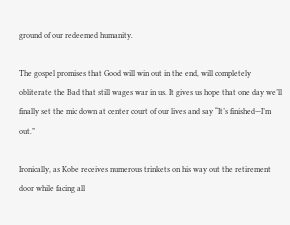ground of our redeemed humanity.

The gospel promises that Good will win out in the end, will completely obliterate the Bad that still wages war in us. It gives us hope that one day we’ll finally set the mic down at center court of our lives and say “It’s finished—I’m out.”

Ironically, as Kobe receives numerous trinkets on his way out the retirement door while facing all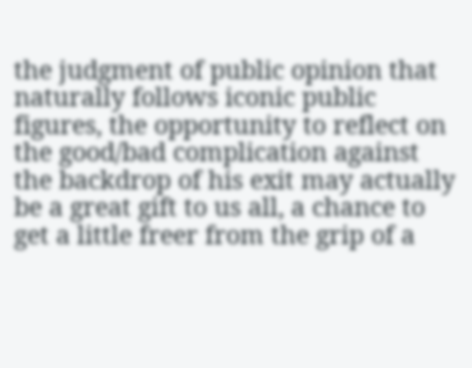the judgment of public opinion that naturally follows iconic public figures, the opportunity to reflect on the good/bad complication against the backdrop of his exit may actually be a great gift to us all, a chance to get a little freer from the grip of a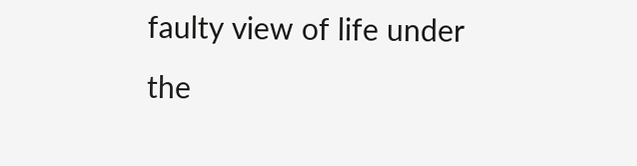faulty view of life under the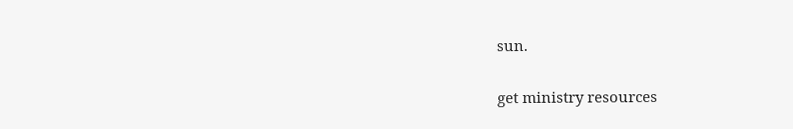sun.

get ministry resources